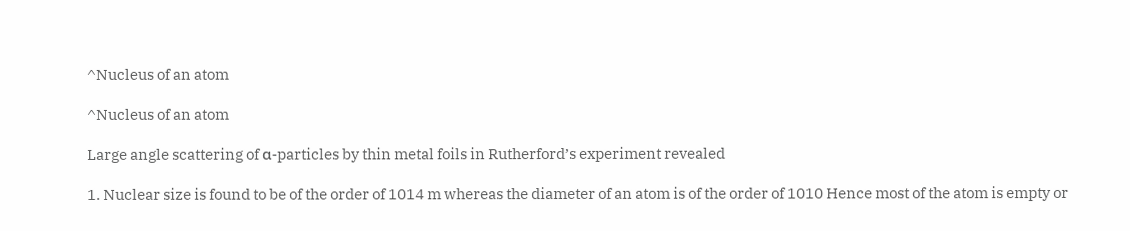^Nucleus of an atom

^Nucleus of an atom

Large angle scattering of α-particles by thin metal foils in Rutherford’s experiment revealed

1. Nuclear size is found to be of the order of 1014 m whereas the diameter of an atom is of the order of 1010 Hence most of the atom is empty or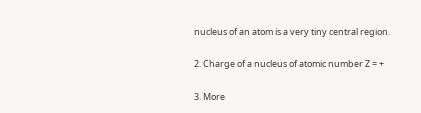nucleus of an atom is a very tiny central region.

2. Charge of a nucleus of atomic number Z = +

3. More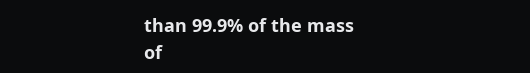than 99.9% of the mass of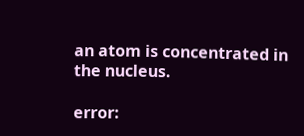an atom is concentrated in the nucleus.

error: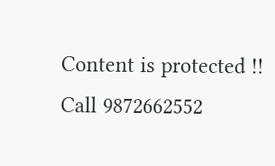Content is protected !!
Call 9872662552